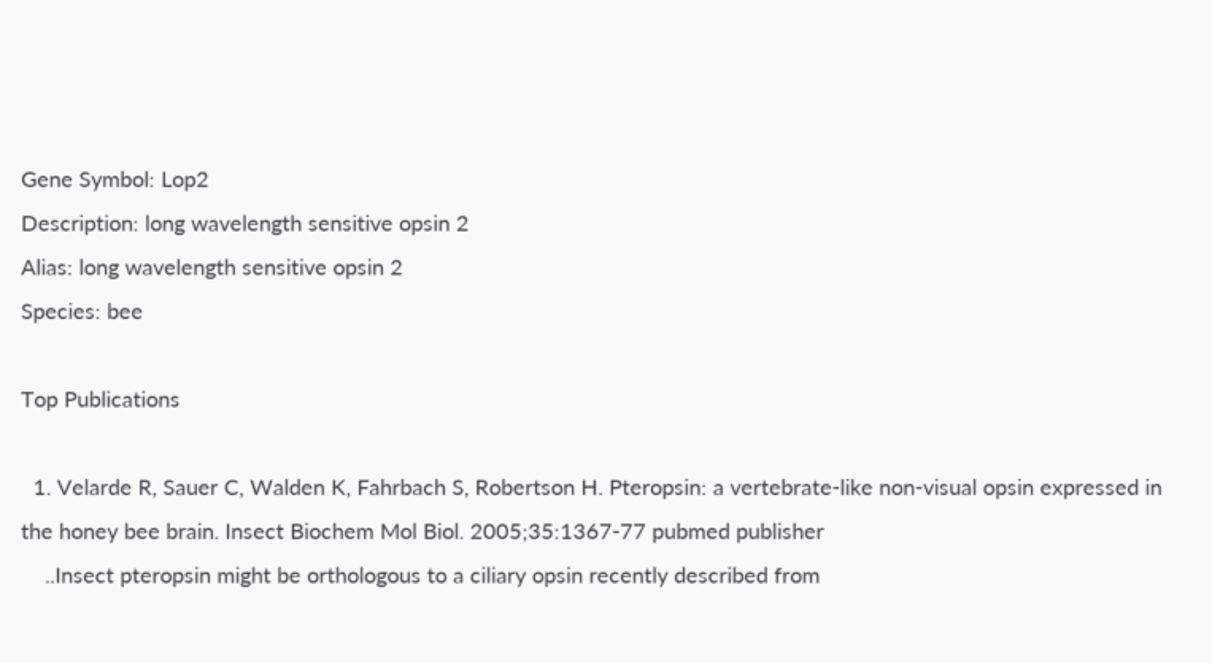Gene Symbol: Lop2
Description: long wavelength sensitive opsin 2
Alias: long wavelength sensitive opsin 2
Species: bee

Top Publications

  1. Velarde R, Sauer C, Walden K, Fahrbach S, Robertson H. Pteropsin: a vertebrate-like non-visual opsin expressed in the honey bee brain. Insect Biochem Mol Biol. 2005;35:1367-77 pubmed publisher
    ..Insect pteropsin might be orthologous to a ciliary opsin recently described from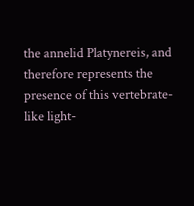the annelid Platynereis, and therefore represents the presence of this vertebrate-like light-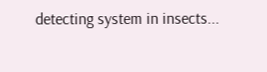detecting system in insects...